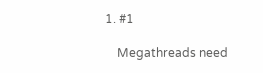1. #1

    Megathreads need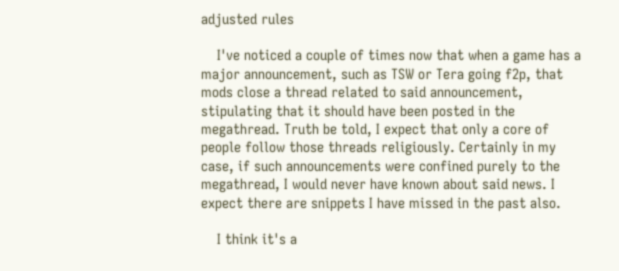adjusted rules

    I've noticed a couple of times now that when a game has a major announcement, such as TSW or Tera going f2p, that mods close a thread related to said announcement, stipulating that it should have been posted in the megathread. Truth be told, I expect that only a core of people follow those threads religiously. Certainly in my case, if such announcements were confined purely to the megathread, I would never have known about said news. I expect there are snippets I have missed in the past also.

    I think it's a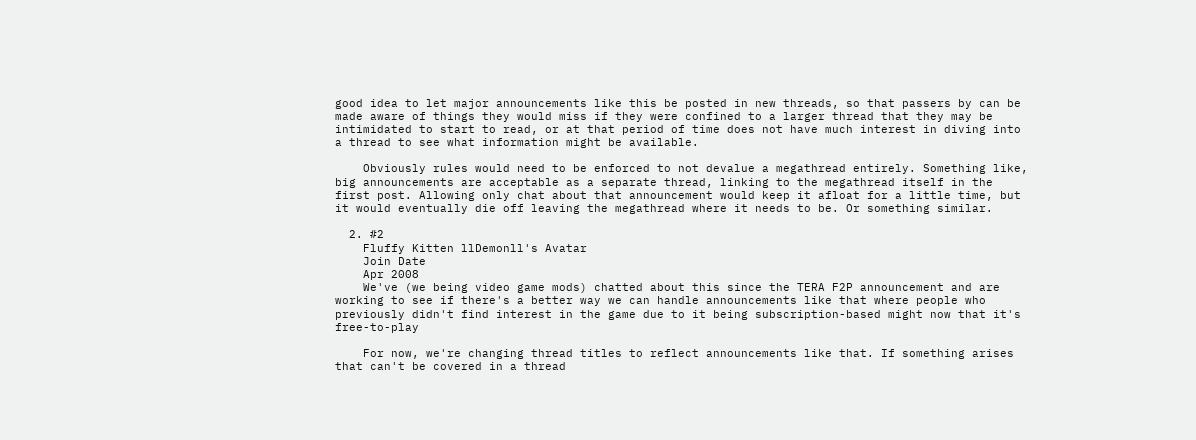good idea to let major announcements like this be posted in new threads, so that passers by can be made aware of things they would miss if they were confined to a larger thread that they may be intimidated to start to read, or at that period of time does not have much interest in diving into a thread to see what information might be available.

    Obviously rules would need to be enforced to not devalue a megathread entirely. Something like, big announcements are acceptable as a separate thread, linking to the megathread itself in the first post. Allowing only chat about that announcement would keep it afloat for a little time, but it would eventually die off leaving the megathread where it needs to be. Or something similar.

  2. #2
    Fluffy Kitten llDemonll's Avatar
    Join Date
    Apr 2008
    We've (we being video game mods) chatted about this since the TERA F2P announcement and are working to see if there's a better way we can handle announcements like that where people who previously didn't find interest in the game due to it being subscription-based might now that it's free-to-play

    For now, we're changing thread titles to reflect announcements like that. If something arises that can't be covered in a thread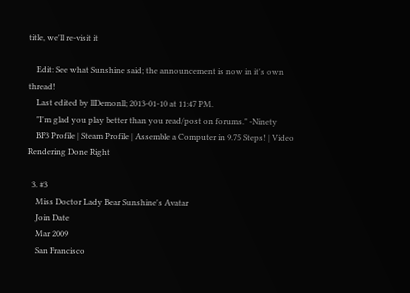title, we'll re-visit it

    Edit: See what Sunshine said; the announcement is now in it's own thread!
    Last edited by llDemonll; 2013-01-10 at 11:47 PM.
    "I'm glad you play better than you read/post on forums." -Ninety
    BF3 Profile | Steam Profile | Assemble a Computer in 9.75 Steps! | Video Rendering Done Right

  3. #3
    Miss Doctor Lady Bear Sunshine's Avatar
    Join Date
    Mar 2009
    San Francisco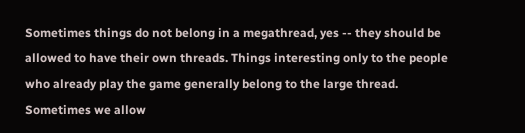Sometimes things do not belong in a megathread, yes -- they should be allowed to have their own threads. Things interesting only to the people who already play the game generally belong to the large thread. Sometimes we allow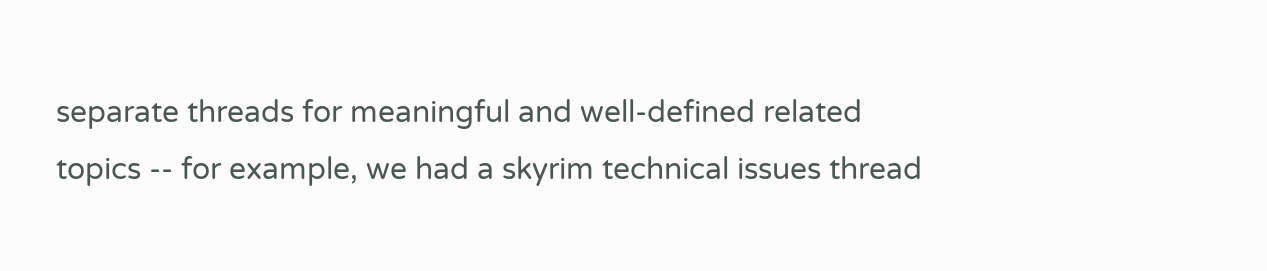separate threads for meaningful and well-defined related topics -- for example, we had a skyrim technical issues thread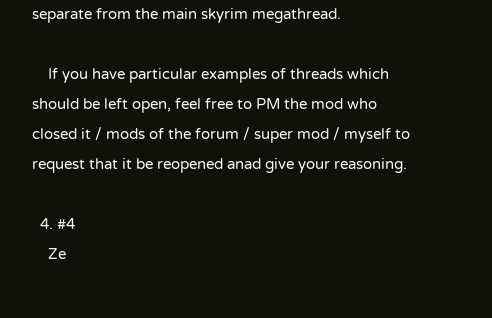separate from the main skyrim megathread.

    If you have particular examples of threads which should be left open, feel free to PM the mod who closed it / mods of the forum / super mod / myself to request that it be reopened anad give your reasoning.

  4. #4
    Ze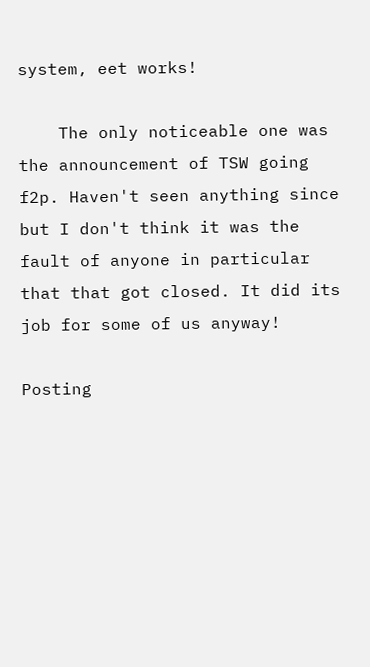system, eet works!

    The only noticeable one was the announcement of TSW going f2p. Haven't seen anything since but I don't think it was the fault of anyone in particular that that got closed. It did its job for some of us anyway!

Posting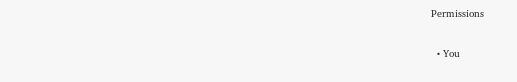Permissions

  • You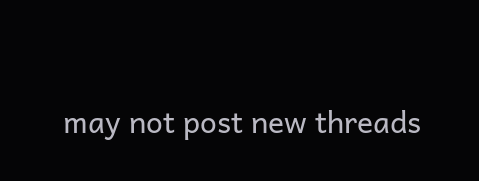may not post new threads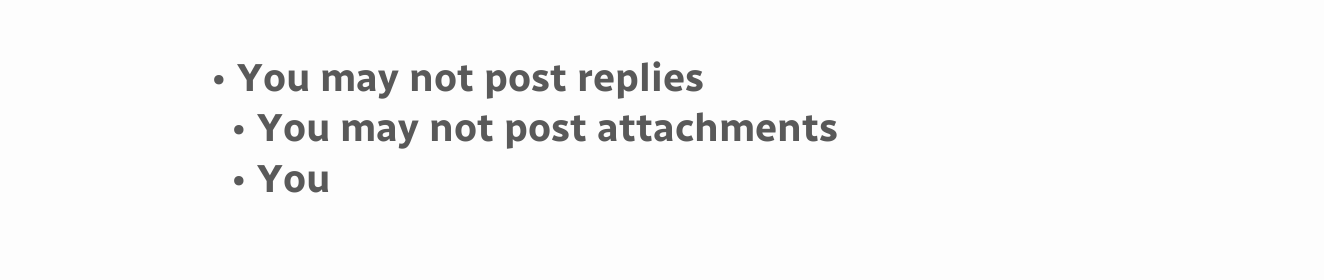• You may not post replies
  • You may not post attachments
  • You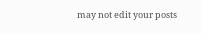may not edit your posts